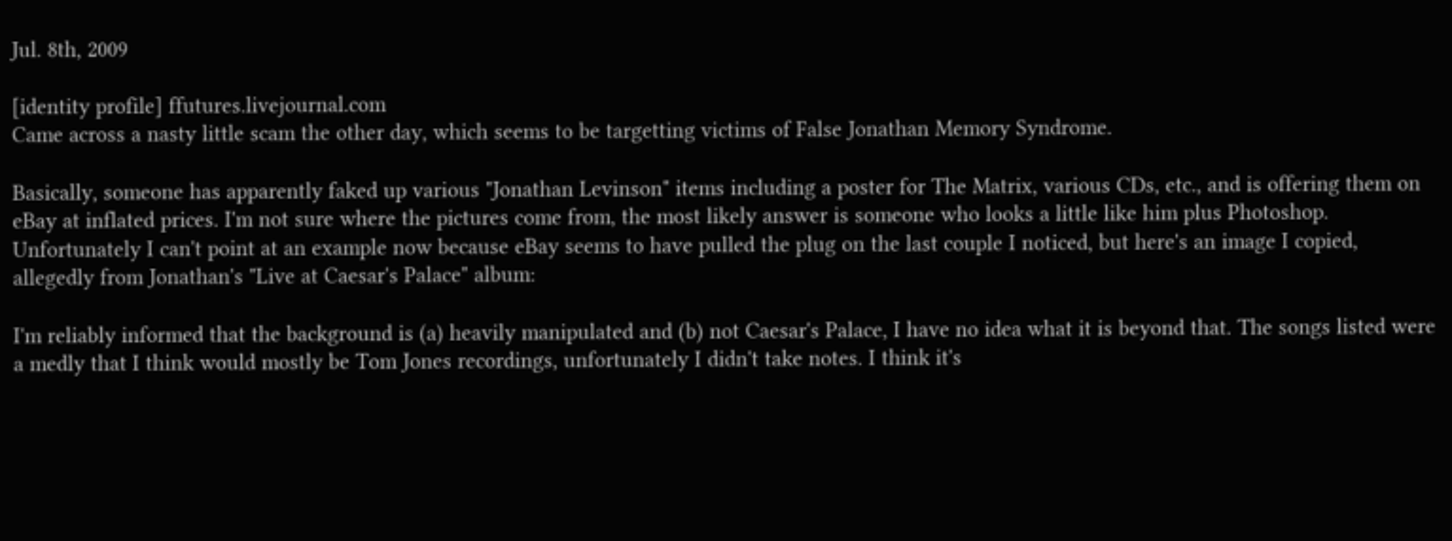Jul. 8th, 2009

[identity profile] ffutures.livejournal.com
Came across a nasty little scam the other day, which seems to be targetting victims of False Jonathan Memory Syndrome.

Basically, someone has apparently faked up various "Jonathan Levinson" items including a poster for The Matrix, various CDs, etc., and is offering them on eBay at inflated prices. I'm not sure where the pictures come from, the most likely answer is someone who looks a little like him plus Photoshop. Unfortunately I can't point at an example now because eBay seems to have pulled the plug on the last couple I noticed, but here's an image I copied, allegedly from Jonathan's "Live at Caesar's Palace" album:

I'm reliably informed that the background is (a) heavily manipulated and (b) not Caesar's Palace, I have no idea what it is beyond that. The songs listed were a medly that I think would mostly be Tom Jones recordings, unfortunately I didn't take notes. I think it's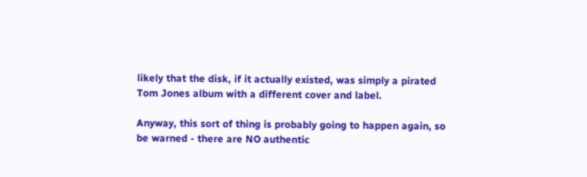likely that the disk, if it actually existed, was simply a pirated Tom Jones album with a different cover and label.

Anyway, this sort of thing is probably going to happen again, so be warned - there are NO authentic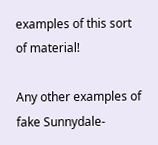examples of this sort of material!

Any other examples of fake Sunnydale-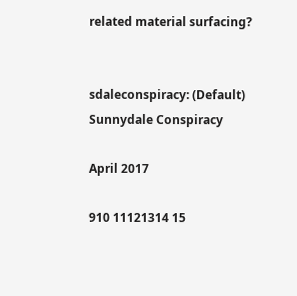related material surfacing?


sdaleconspiracy: (Default)
Sunnydale Conspiracy

April 2017

910 11121314 15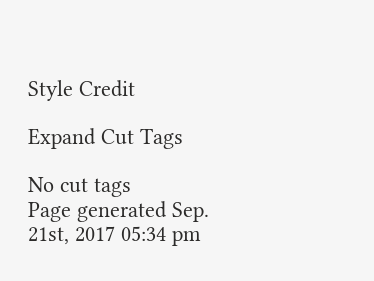Style Credit

Expand Cut Tags

No cut tags
Page generated Sep. 21st, 2017 05:34 pm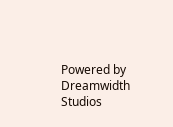Powered by Dreamwidth Studios